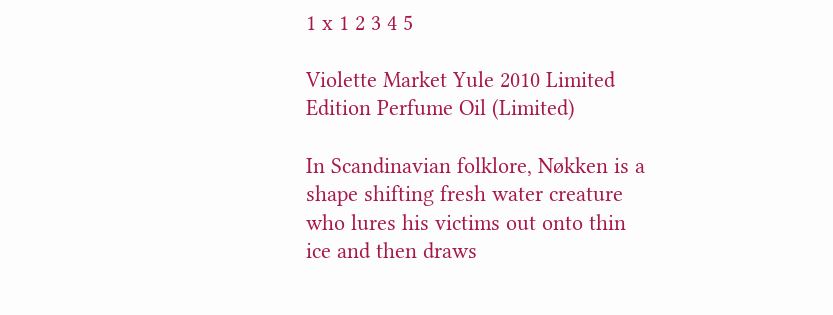1 x 1 2 3 4 5

Violette Market Yule 2010 Limited Edition Perfume Oil (Limited)

In Scandinavian folklore, Nøkken is a shape shifting fresh water creature who lures his victims out onto thin ice and then draws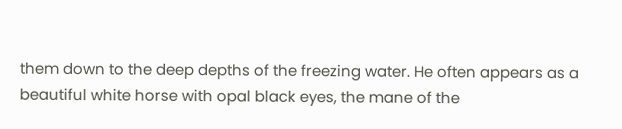them down to the deep depths of the freezing water. He often appears as a beautiful white horse with opal black eyes, the mane of the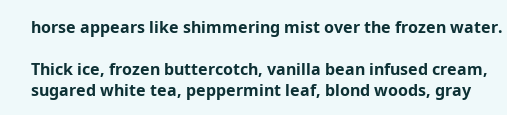horse appears like shimmering mist over the frozen water.

Thick ice, frozen buttercotch, vanilla bean infused cream, sugared white tea, peppermint leaf, blond woods, gray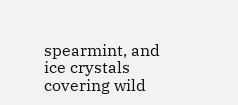spearmint, and ice crystals covering wild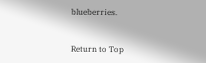blueberries.


Return to Top